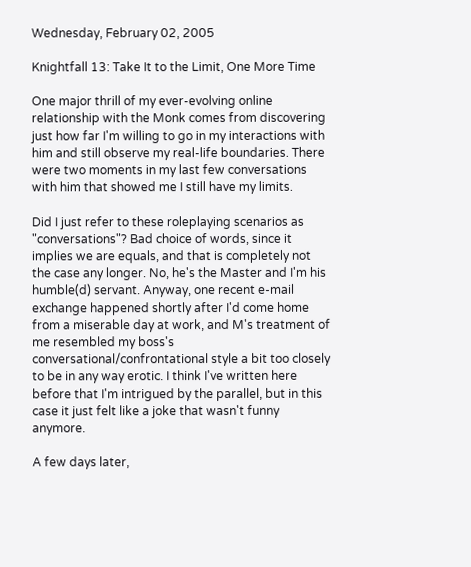Wednesday, February 02, 2005

Knightfall 13: Take It to the Limit, One More Time

One major thrill of my ever-evolving online relationship with the Monk comes from discovering just how far I'm willing to go in my interactions with him and still observe my real-life boundaries. There were two moments in my last few conversations with him that showed me I still have my limits.

Did I just refer to these roleplaying scenarios as "conversations"? Bad choice of words, since it implies we are equals, and that is completely not the case any longer. No, he's the Master and I'm his humble(d) servant. Anyway, one recent e-mail exchange happened shortly after I'd come home from a miserable day at work, and M's treatment of me resembled my boss's conversational/confrontational style a bit too closely to be in any way erotic. I think I've written here before that I'm intrigued by the parallel, but in this case it just felt like a joke that wasn't funny anymore.

A few days later,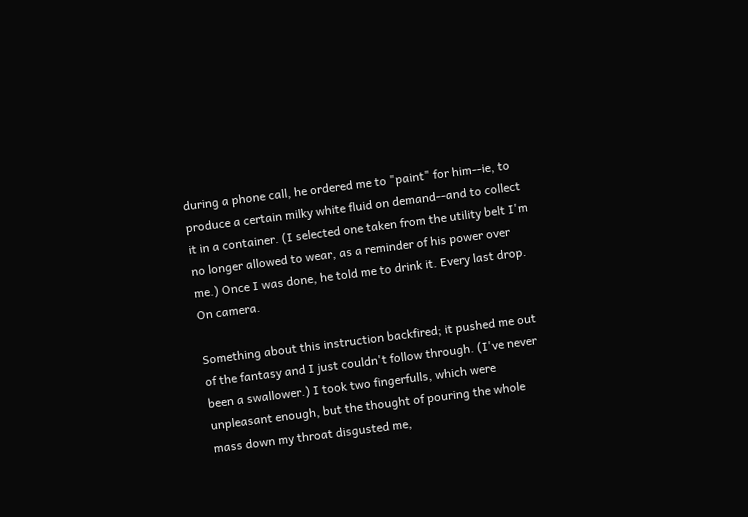during a phone call, he ordered me to "paint" for him--ie, to produce a certain milky white fluid on demand--and to collect it in a container. (I selected one taken from the utility belt I'm no longer allowed to wear, as a reminder of his power over me.) Once I was done, he told me to drink it. Every last drop. On camera.

Something about this instruction backfired; it pushed me out of the fantasy and I just couldn't follow through. (I've never been a swallower.) I took two fingerfulls, which were unpleasant enough, but the thought of pouring the whole mass down my throat disgusted me,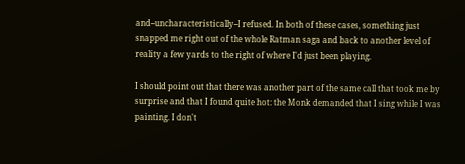and--uncharacteristically--I refused. In both of these cases, something just snapped me right out of the whole Ratman saga and back to another level of reality a few yards to the right of where I'd just been playing.

I should point out that there was another part of the same call that took me by surprise and that I found quite hot: the Monk demanded that I sing while I was painting. I don't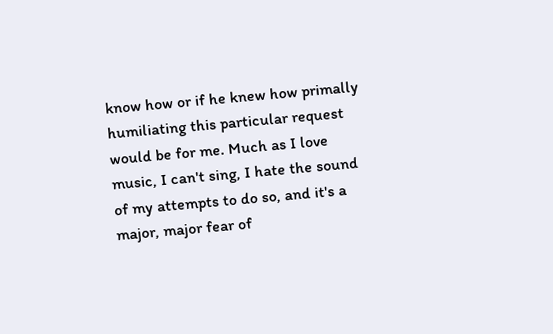know how or if he knew how primally humiliating this particular request would be for me. Much as I love music, I can't sing, I hate the sound of my attempts to do so, and it's a major, major fear of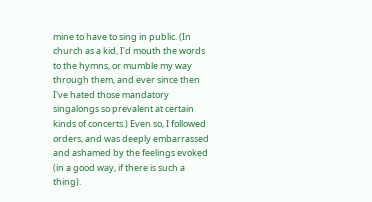mine to have to sing in public. (In church as a kid, I'd mouth the words to the hymns, or mumble my way through them, and ever since then I've hated those mandatory singalongs so prevalent at certain kinds of concerts.) Even so, I followed orders, and was deeply embarrassed and ashamed by the feelings evoked (in a good way, if there is such a thing).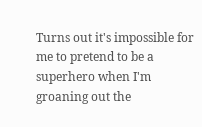Turns out it's impossible for me to pretend to be a superhero when I'm groaning out the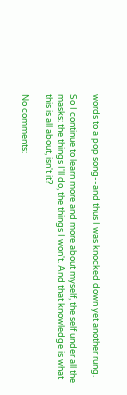words to a pop song--and thus I was knocked down yet another rung.

So I continue to learn more and more about myself, the self under all the masks: the things I'll do, the things I won't. And that knowledge is what this is all about, isn't it?

No comments: